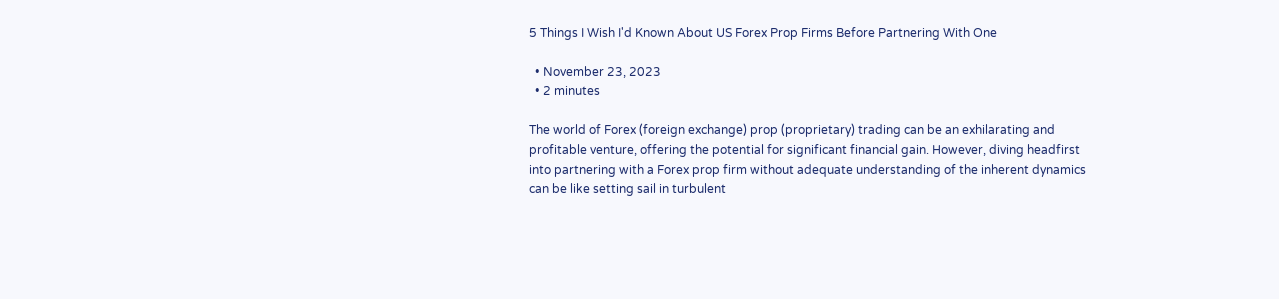5 Things I Wish I'd Known About US Forex Prop Firms Before Partnering With One

  • November 23, 2023
  • 2 minutes

The world of Forex (foreign exchange) prop (proprietary) trading can be an exhilarating and profitable venture, offering the potential for significant financial gain. However, diving headfirst into partnering with a Forex prop firm without adequate understanding of the inherent dynamics can be like setting sail in turbulent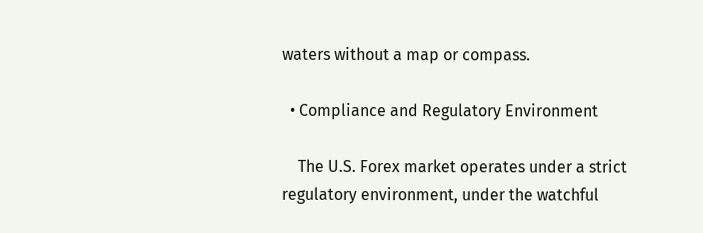waters without a map or compass.

  • Compliance and Regulatory Environment

    The U.S. Forex market operates under a strict regulatory environment, under the watchful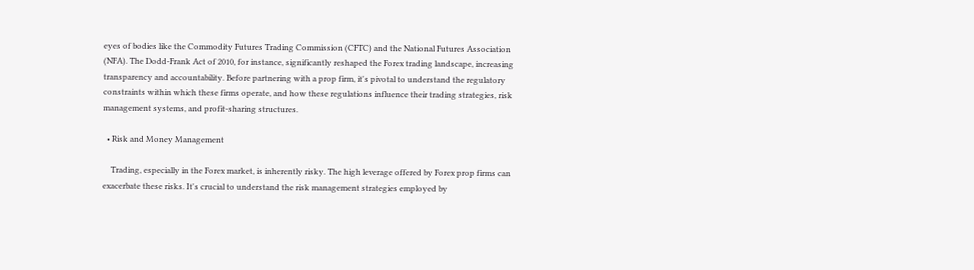eyes of bodies like the Commodity Futures Trading Commission (CFTC) and the National Futures Association (NFA). The Dodd-Frank Act of 2010, for instance, significantly reshaped the Forex trading landscape, increasing transparency and accountability. Before partnering with a prop firm, it's pivotal to understand the regulatory constraints within which these firms operate, and how these regulations influence their trading strategies, risk management systems, and profit-sharing structures.

  • Risk and Money Management

    Trading, especially in the Forex market, is inherently risky. The high leverage offered by Forex prop firms can exacerbate these risks. It's crucial to understand the risk management strategies employed by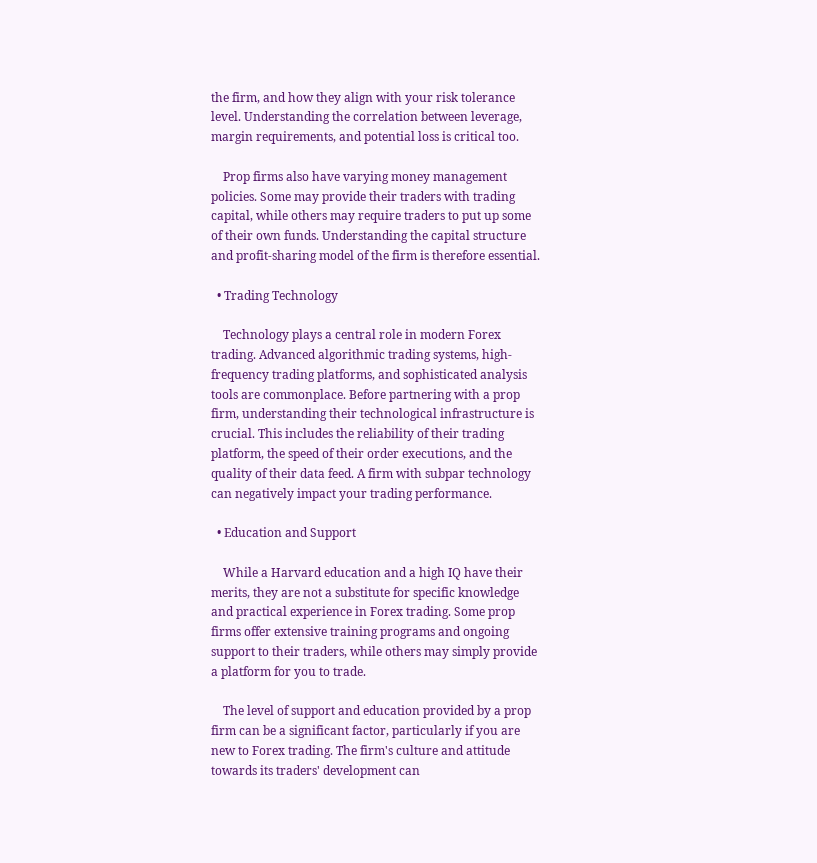the firm, and how they align with your risk tolerance level. Understanding the correlation between leverage, margin requirements, and potential loss is critical too.

    Prop firms also have varying money management policies. Some may provide their traders with trading capital, while others may require traders to put up some of their own funds. Understanding the capital structure and profit-sharing model of the firm is therefore essential.

  • Trading Technology

    Technology plays a central role in modern Forex trading. Advanced algorithmic trading systems, high-frequency trading platforms, and sophisticated analysis tools are commonplace. Before partnering with a prop firm, understanding their technological infrastructure is crucial. This includes the reliability of their trading platform, the speed of their order executions, and the quality of their data feed. A firm with subpar technology can negatively impact your trading performance.

  • Education and Support

    While a Harvard education and a high IQ have their merits, they are not a substitute for specific knowledge and practical experience in Forex trading. Some prop firms offer extensive training programs and ongoing support to their traders, while others may simply provide a platform for you to trade.

    The level of support and education provided by a prop firm can be a significant factor, particularly if you are new to Forex trading. The firm's culture and attitude towards its traders' development can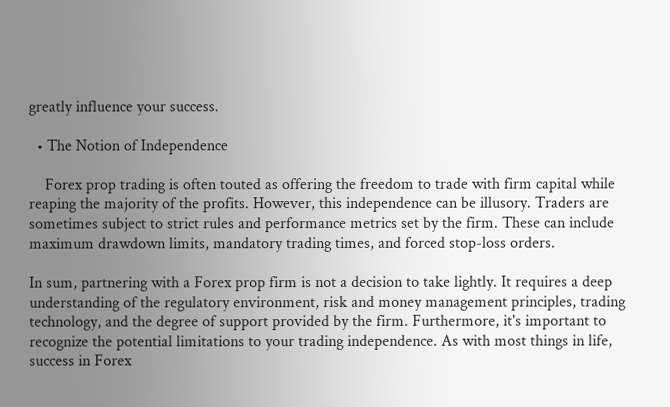greatly influence your success.

  • The Notion of Independence

    Forex prop trading is often touted as offering the freedom to trade with firm capital while reaping the majority of the profits. However, this independence can be illusory. Traders are sometimes subject to strict rules and performance metrics set by the firm. These can include maximum drawdown limits, mandatory trading times, and forced stop-loss orders.

In sum, partnering with a Forex prop firm is not a decision to take lightly. It requires a deep understanding of the regulatory environment, risk and money management principles, trading technology, and the degree of support provided by the firm. Furthermore, it's important to recognize the potential limitations to your trading independence. As with most things in life, success in Forex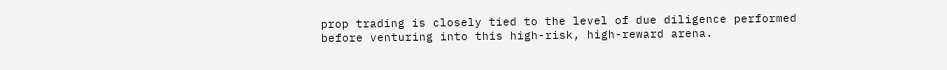prop trading is closely tied to the level of due diligence performed before venturing into this high-risk, high-reward arena.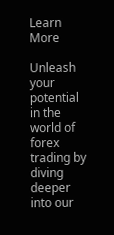Learn More

Unleash your potential in the world of forex trading by diving deeper into our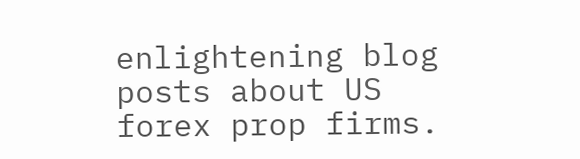enlightening blog posts about US forex prop firms.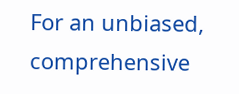For an unbiased, comprehensive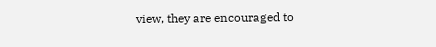view, they are encouraged to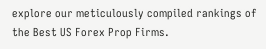explore our meticulously compiled rankings of the Best US Forex Prop Firms.